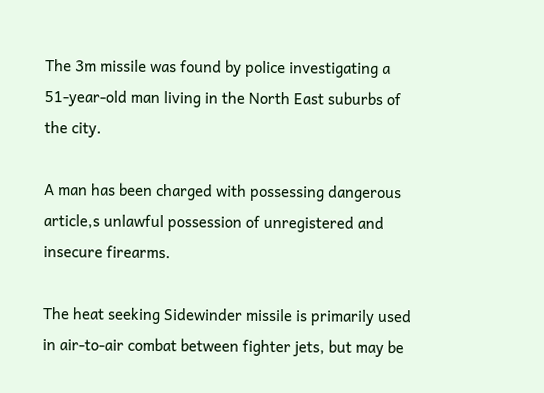The 3m missile was found by police investigating a 51-year-old man living in the North East suburbs of the city.

A man has been charged with possessing dangerous article,s unlawful possession of unregistered and insecure firearms.

The heat seeking Sidewinder missile is primarily used in air-to-air combat between fighter jets, but may be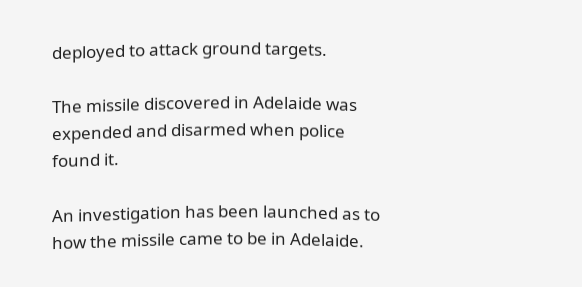deployed to attack ground targets.

The missile discovered in Adelaide was expended and disarmed when police found it.

An investigation has been launched as to how the missile came to be in Adelaide.